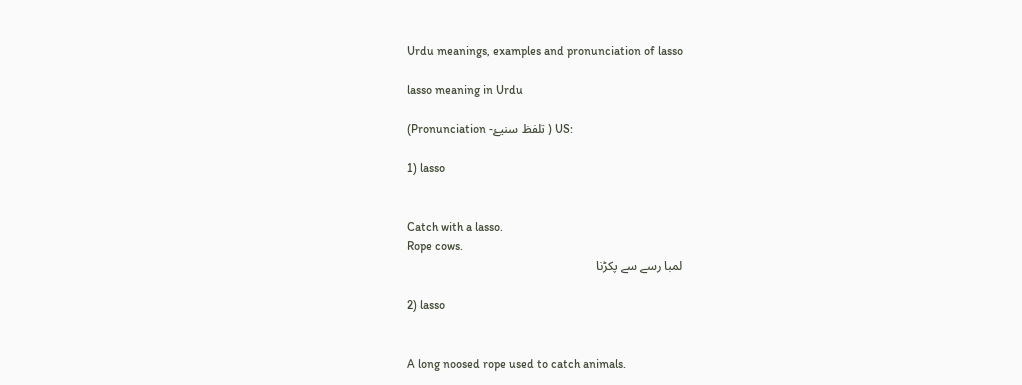Urdu meanings, examples and pronunciation of lasso

lasso meaning in Urdu

(Pronunciation -تلفظ سنیۓ ) US:

1) lasso


Catch with a lasso.
Rope cows.
لمبا رسے سے پکڑنا

2) lasso


A long noosed rope used to catch animals.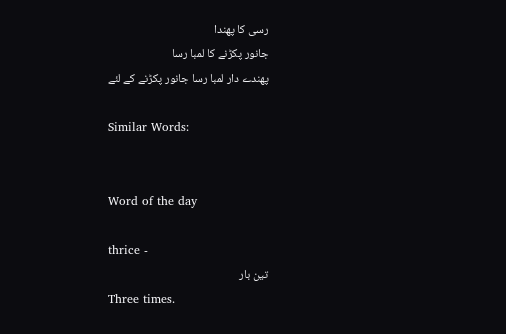رسی کا پھندا
جانور پکڑنے کا لمبا رسا
پھندے دار لمبا رسا جانور پکڑنے کے لئے

Similar Words:


Word of the day

thrice -
تین بار
Three times.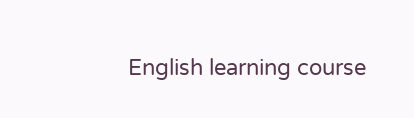English learning course